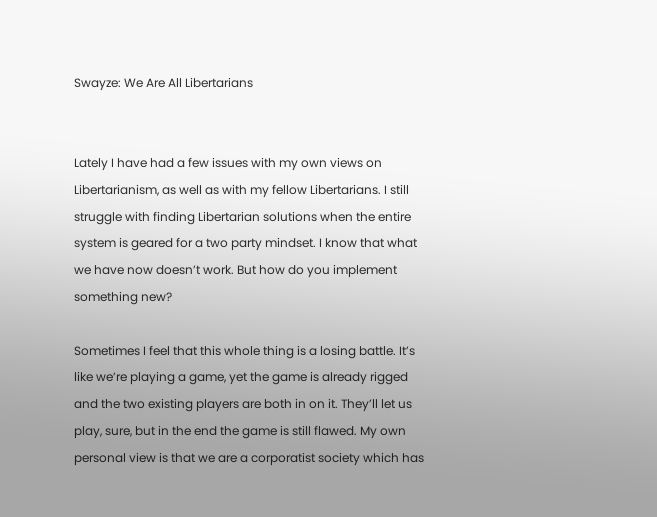Swayze: We Are All Libertarians


Lately I have had a few issues with my own views on Libertarianism, as well as with my fellow Libertarians. I still struggle with finding Libertarian solutions when the entire system is geared for a two party mindset. I know that what we have now doesn’t work. But how do you implement something new?

Sometimes I feel that this whole thing is a losing battle. It’s like we’re playing a game, yet the game is already rigged and the two existing players are both in on it. They’ll let us play, sure, but in the end the game is still flawed. My own personal view is that we are a corporatist society which has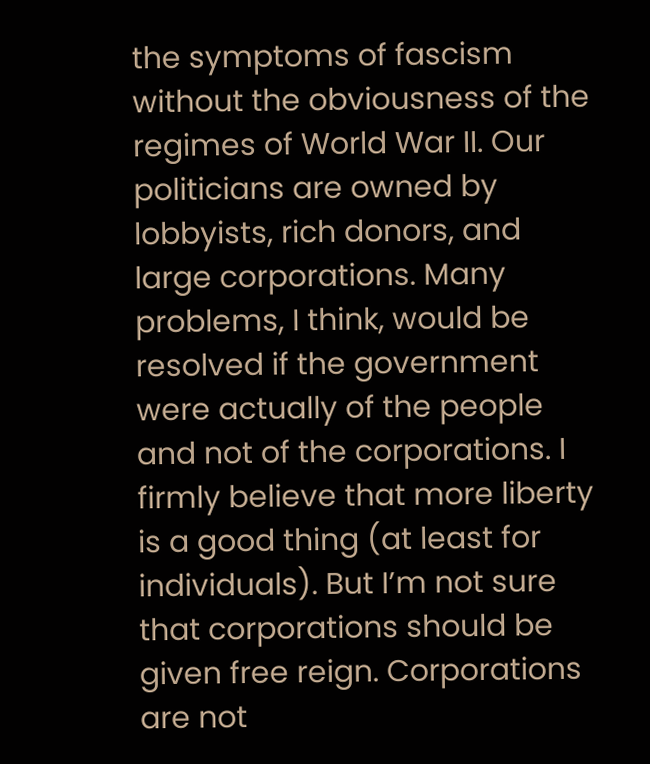the symptoms of fascism without the obviousness of the regimes of World War II. Our politicians are owned by lobbyists, rich donors, and large corporations. Many problems, I think, would be resolved if the government were actually of the people and not of the corporations. I firmly believe that more liberty is a good thing (at least for individuals). But I’m not sure that corporations should be given free reign. Corporations are not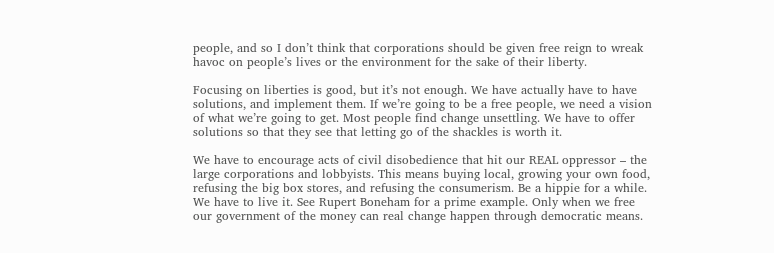people, and so I don’t think that corporations should be given free reign to wreak havoc on people’s lives or the environment for the sake of their liberty.

Focusing on liberties is good, but it’s not enough. We have actually have to have solutions, and implement them. If we’re going to be a free people, we need a vision of what we’re going to get. Most people find change unsettling. We have to offer solutions so that they see that letting go of the shackles is worth it.

We have to encourage acts of civil disobedience that hit our REAL oppressor – the large corporations and lobbyists. This means buying local, growing your own food, refusing the big box stores, and refusing the consumerism. Be a hippie for a while. We have to live it. See Rupert Boneham for a prime example. Only when we free our government of the money can real change happen through democratic means.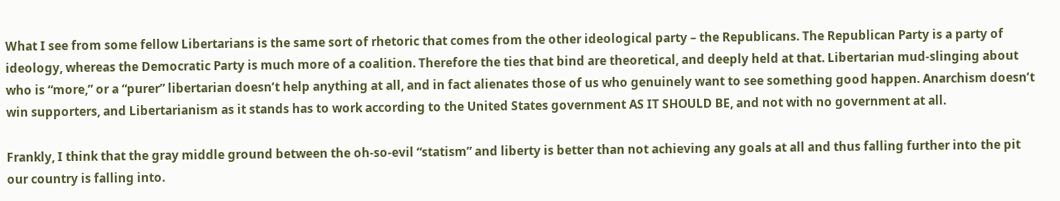What I see from some fellow Libertarians is the same sort of rhetoric that comes from the other ideological party – the Republicans. The Republican Party is a party of ideology, whereas the Democratic Party is much more of a coalition. Therefore the ties that bind are theoretical, and deeply held at that. Libertarian mud-slinging about who is “more,” or a “purer” libertarian doesn’t help anything at all, and in fact alienates those of us who genuinely want to see something good happen. Anarchism doesn’t win supporters, and Libertarianism as it stands has to work according to the United States government AS IT SHOULD BE, and not with no government at all.

Frankly, I think that the gray middle ground between the oh-so-evil “statism” and liberty is better than not achieving any goals at all and thus falling further into the pit our country is falling into.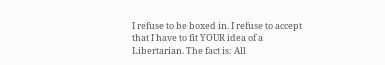I refuse to be boxed in. I refuse to accept that I have to fit YOUR idea of a Libertarian. The fact is: All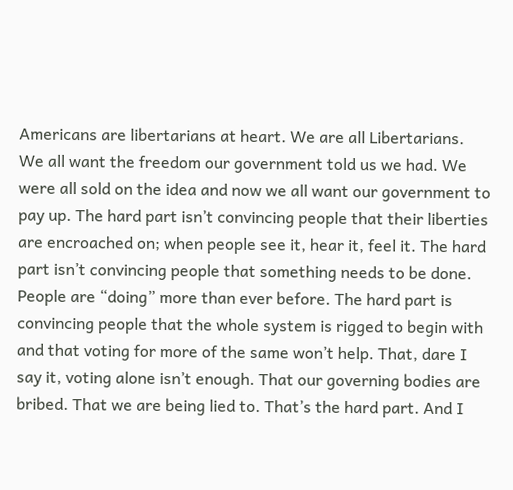Americans are libertarians at heart. We are all Libertarians. We all want the freedom our government told us we had. We were all sold on the idea and now we all want our government to pay up. The hard part isn’t convincing people that their liberties are encroached on; when people see it, hear it, feel it. The hard part isn’t convincing people that something needs to be done. People are “doing” more than ever before. The hard part is convincing people that the whole system is rigged to begin with and that voting for more of the same won’t help. That, dare I say it, voting alone isn’t enough. That our governing bodies are bribed. That we are being lied to. That’s the hard part. And I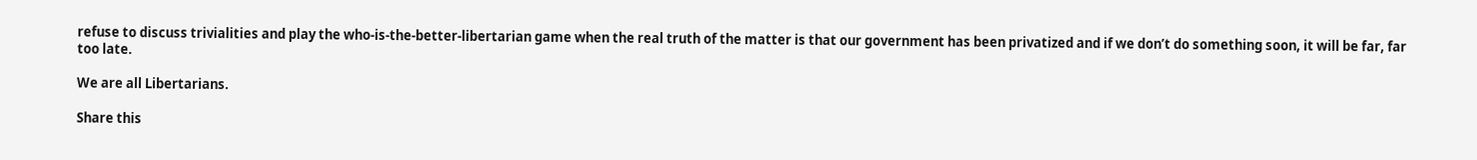refuse to discuss trivialities and play the who-is-the-better-libertarian game when the real truth of the matter is that our government has been privatized and if we don’t do something soon, it will be far, far too late.

We are all Libertarians.

Share this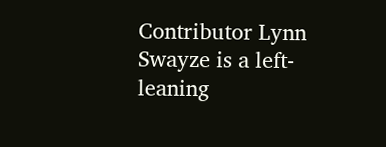Contributor Lynn Swayze is a left-leaning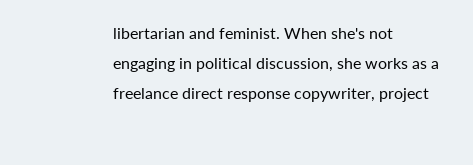libertarian and feminist. When she's not engaging in political discussion, she works as a freelance direct response copywriter, project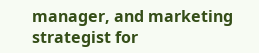manager, and marketing strategist for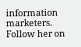information marketers. Follow her on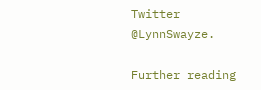Twitter @LynnSwayze.

Further reading